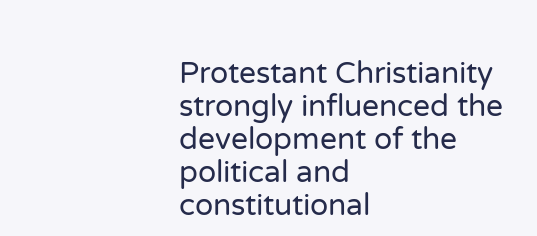Protestant Christianity strongly influenced the development of the political and constitutional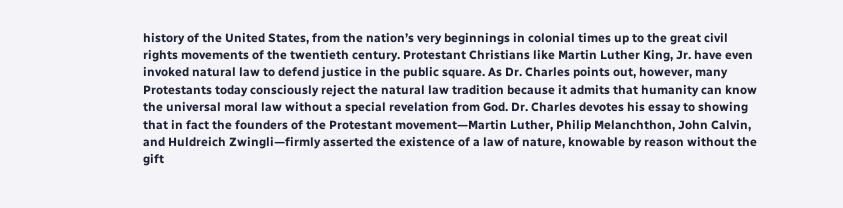history of the United States, from the nation’s very beginnings in colonial times up to the great civil rights movements of the twentieth century. Protestant Christians like Martin Luther King, Jr. have even invoked natural law to defend justice in the public square. As Dr. Charles points out, however, many Protestants today consciously reject the natural law tradition because it admits that humanity can know the universal moral law without a special revelation from God. Dr. Charles devotes his essay to showing that in fact the founders of the Protestant movement—Martin Luther, Philip Melanchthon, John Calvin, and Huldreich Zwingli—firmly asserted the existence of a law of nature, knowable by reason without the gift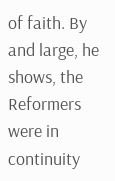of faith. By and large, he shows, the Reformers were in continuity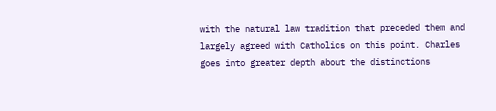with the natural law tradition that preceded them and largely agreed with Catholics on this point. Charles goes into greater depth about the distinctions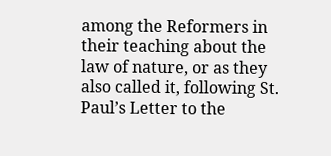among the Reformers in their teaching about the law of nature, or as they also called it, following St. Paul’s Letter to the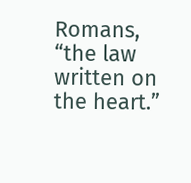Romans, “the law written on the heart.”